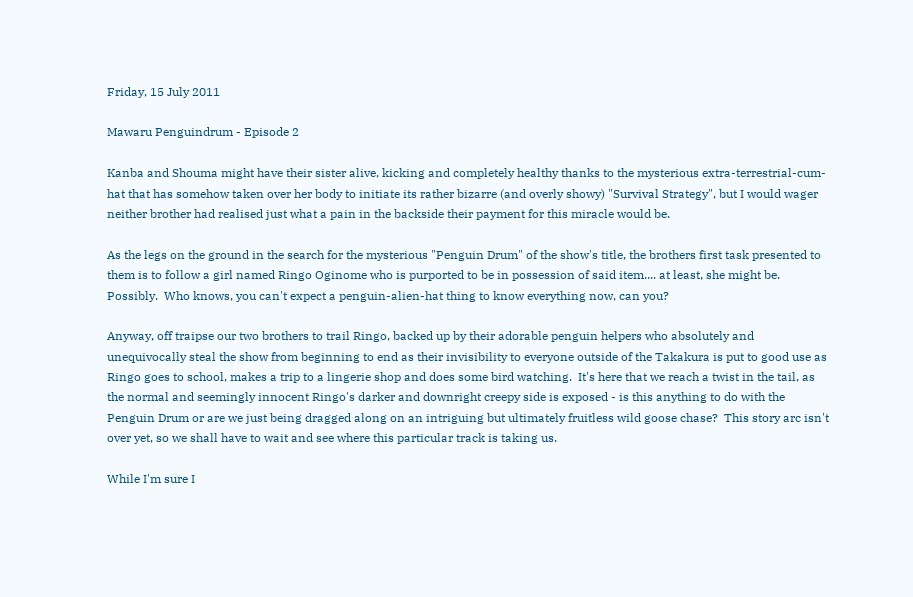Friday, 15 July 2011

Mawaru Penguindrum - Episode 2

Kanba and Shouma might have their sister alive, kicking and completely healthy thanks to the mysterious extra-terrestrial-cum-hat that has somehow taken over her body to initiate its rather bizarre (and overly showy) "Survival Strategy", but I would wager neither brother had realised just what a pain in the backside their payment for this miracle would be.

As the legs on the ground in the search for the mysterious "Penguin Drum" of the show's title, the brothers first task presented to them is to follow a girl named Ringo Oginome who is purported to be in possession of said item.... at least, she might be.  Possibly.  Who knows, you can't expect a penguin-alien-hat thing to know everything now, can you?

Anyway, off traipse our two brothers to trail Ringo, backed up by their adorable penguin helpers who absolutely and unequivocally steal the show from beginning to end as their invisibility to everyone outside of the Takakura is put to good use as Ringo goes to school, makes a trip to a lingerie shop and does some bird watching.  It's here that we reach a twist in the tail, as the normal and seemingly innocent Ringo's darker and downright creepy side is exposed - is this anything to do with the Penguin Drum or are we just being dragged along on an intriguing but ultimately fruitless wild goose chase?  This story arc isn't over yet, so we shall have to wait and see where this particular track is taking us.

While I'm sure I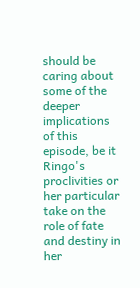should be caring about some of the deeper implications of this episode, be it Ringo's proclivities or her particular take on the role of fate and destiny in her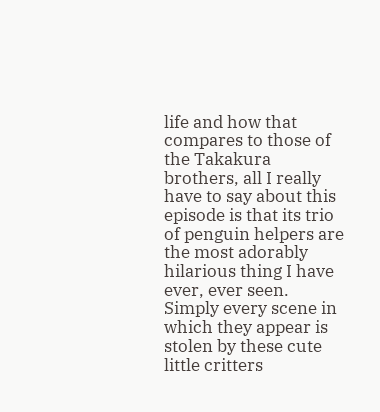life and how that compares to those of the Takakura brothers, all I really have to say about this episode is that its trio of penguin helpers are the most adorably hilarious thing I have ever, ever seen.  Simply every scene in which they appear is stolen by these cute little critters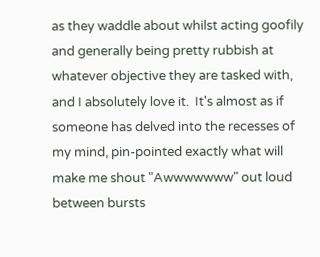as they waddle about whilst acting goofily and generally being pretty rubbish at whatever objective they are tasked with, and I absolutely love it.  It's almost as if someone has delved into the recesses of my mind, pin-pointed exactly what will make me shout "Awwwwwww" out loud between bursts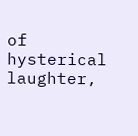of hysterical laughter,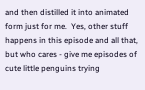and then distilled it into animated form just for me.  Yes, other stuff happens in this episode and all that, but who cares - give me episodes of cute little penguins trying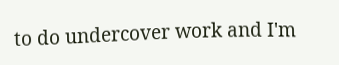to do undercover work and I'm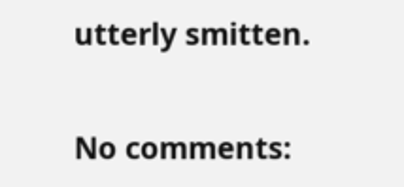utterly smitten.

No comments: